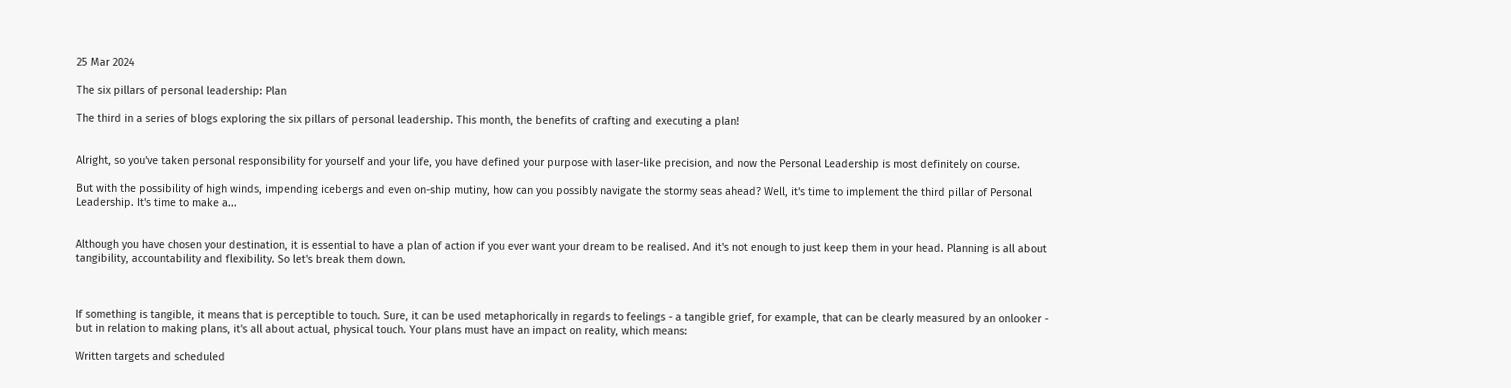25 Mar 2024

The six pillars of personal leadership: Plan

The third in a series of blogs exploring the six pillars of personal leadership. This month, the benefits of crafting and executing a plan!


Alright, so you've taken personal responsibility for yourself and your life, you have defined your purpose with laser-like precision, and now the Personal Leadership is most definitely on course.

But with the possibility of high winds, impending icebergs and even on-ship mutiny, how can you possibly navigate the stormy seas ahead? Well, it's time to implement the third pillar of Personal Leadership. It's time to make a...


Although you have chosen your destination, it is essential to have a plan of action if you ever want your dream to be realised. And it's not enough to just keep them in your head. Planning is all about tangibility, accountability and flexibility. So let's break them down.



If something is tangible, it means that is perceptible to touch. Sure, it can be used metaphorically in regards to feelings - a tangible grief, for example, that can be clearly measured by an onlooker - but in relation to making plans, it's all about actual, physical touch. Your plans must have an impact on reality, which means:

Written targets and scheduled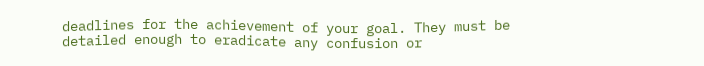deadlines for the achievement of your goal. They must be detailed enough to eradicate any confusion or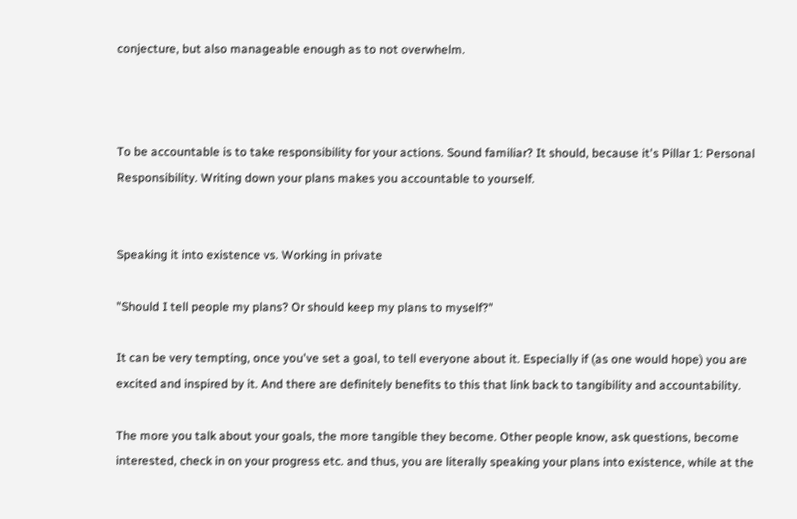conjecture, but also manageable enough as to not overwhelm.



To be accountable is to take responsibility for your actions. Sound familiar? It should, because it's Pillar 1: Personal Responsibility. Writing down your plans makes you accountable to yourself.


Speaking it into existence vs. Working in private

"Should I tell people my plans? Or should keep my plans to myself?"

It can be very tempting, once you've set a goal, to tell everyone about it. Especially if (as one would hope) you are excited and inspired by it. And there are definitely benefits to this that link back to tangibility and accountability.

The more you talk about your goals, the more tangible they become. Other people know, ask questions, become interested, check in on your progress etc. and thus, you are literally speaking your plans into existence, while at the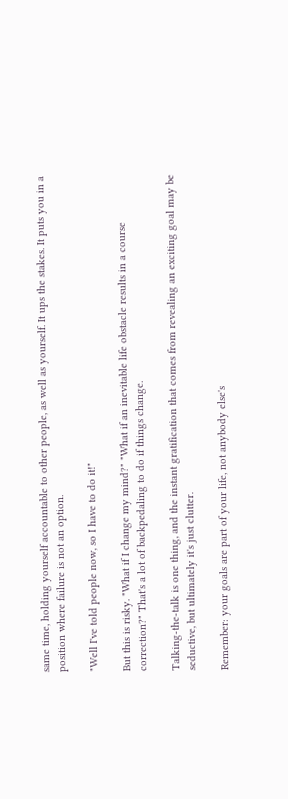same time, holding yourself accountable to other people, as well as yourself. It ups the stakes. It puts you in a position where failure is not an option.

"Well I've told people now, so I have to do it!"

But this is risky. "What if I change my mind?" "What if an inevitable life obstacle results in a course correction?" That's a lot of backpedaling to do if things change.

Talking-the-talk is one thing, and the instant gratification that comes from revealing an exciting goal may be seductive, but ultimately it's just clutter.

Remember: your goals are part of your life, not anybody else's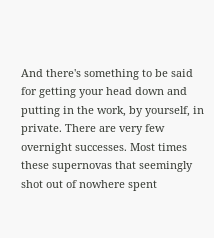And there's something to be said for getting your head down and putting in the work, by yourself, in private. There are very few overnight successes. Most times these supernovas that seemingly shot out of nowhere spent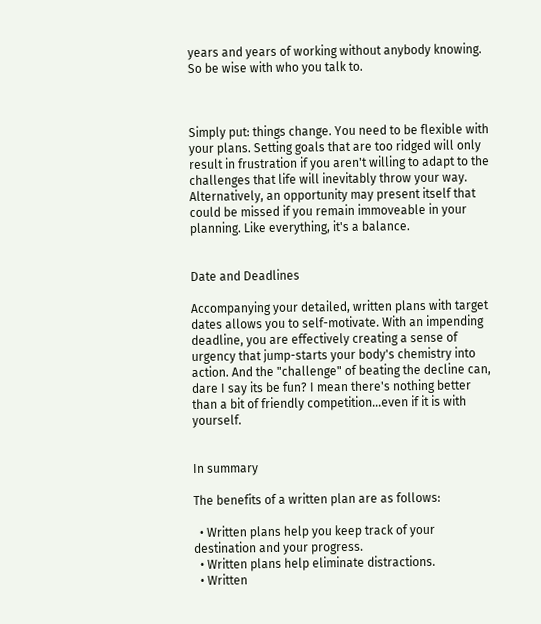years and years of working without anybody knowing. So be wise with who you talk to.



Simply put: things change. You need to be flexible with your plans. Setting goals that are too ridged will only result in frustration if you aren't willing to adapt to the challenges that life will inevitably throw your way. Alternatively, an opportunity may present itself that could be missed if you remain immoveable in your planning. Like everything, it's a balance.


Date and Deadlines

Accompanying your detailed, written plans with target dates allows you to self-motivate. With an impending deadline, you are effectively creating a sense of urgency that jump-starts your body's chemistry into action. And the "challenge" of beating the decline can, dare I say its be fun? I mean there's nothing better than a bit of friendly competition...even if it is with yourself.


In summary

The benefits of a written plan are as follows:

  • Written plans help you keep track of your destination and your progress.
  • Written plans help eliminate distractions.
  • Written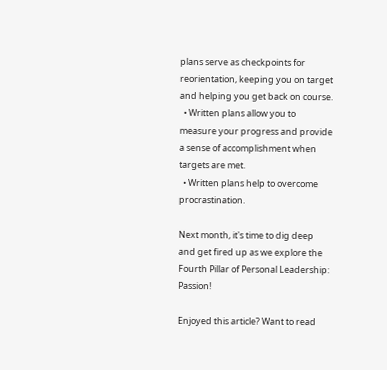plans serve as checkpoints for reorientation, keeping you on target and helping you get back on course.
  • Written plans allow you to measure your progress and provide a sense of accomplishment when targets are met.
  • Written plans help to overcome procrastination.

Next month, it's time to dig deep and get fired up as we explore the Fourth Pillar of Personal Leadership: Passion!

Enjoyed this article? Want to read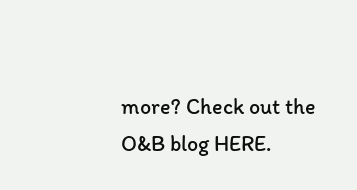more? Check out the O&B blog HERE.